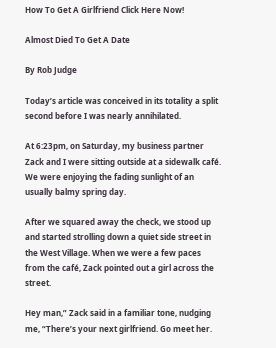How To Get A Girlfriend Click Here Now!

Almost Died To Get A Date

By Rob Judge

Today’s article was conceived in its totality a split second before I was nearly annihilated.

At 6:23pm, on Saturday, my business partner Zack and I were sitting outside at a sidewalk café. We were enjoying the fading sunlight of an usually balmy spring day.

After we squared away the check, we stood up and started strolling down a quiet side street in the West Village. When we were a few paces from the café, Zack pointed out a girl across the street.

Hey man,” Zack said in a familiar tone, nudging me, “There’s your next girlfriend. Go meet her.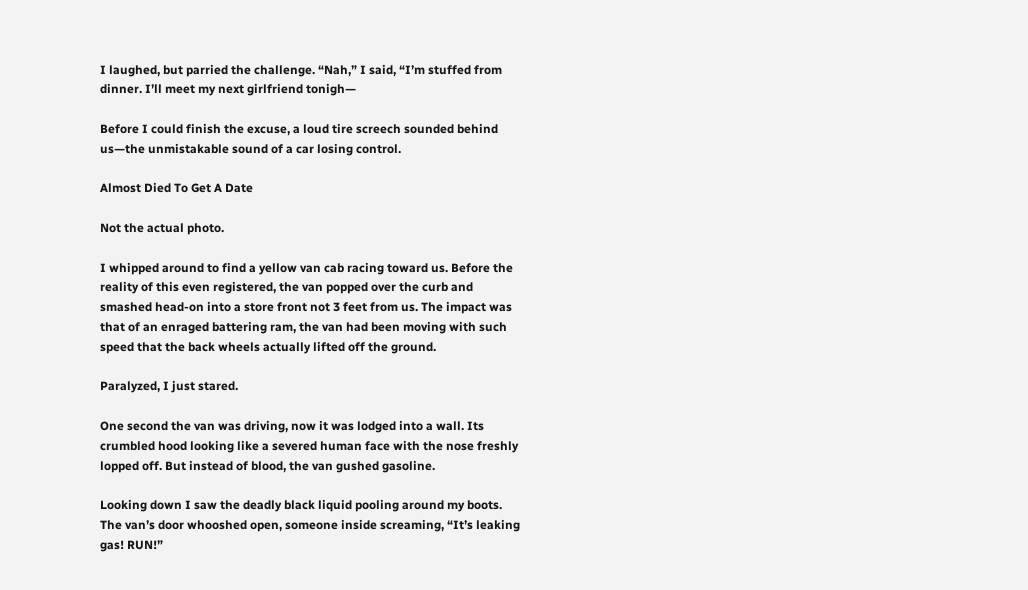I laughed, but parried the challenge. “Nah,” I said, “I’m stuffed from dinner. I’ll meet my next girlfriend tonigh—

Before I could finish the excuse, a loud tire screech sounded behind us—the unmistakable sound of a car losing control.

Almost Died To Get A Date

Not the actual photo.

I whipped around to find a yellow van cab racing toward us. Before the reality of this even registered, the van popped over the curb and smashed head-on into a store front not 3 feet from us. The impact was that of an enraged battering ram, the van had been moving with such speed that the back wheels actually lifted off the ground.

Paralyzed, I just stared.

One second the van was driving, now it was lodged into a wall. Its crumbled hood looking like a severed human face with the nose freshly lopped off. But instead of blood, the van gushed gasoline.

Looking down I saw the deadly black liquid pooling around my boots. The van’s door whooshed open, someone inside screaming, “It’s leaking gas! RUN!”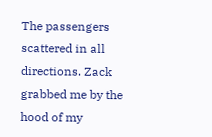The passengers scattered in all directions. Zack grabbed me by the hood of my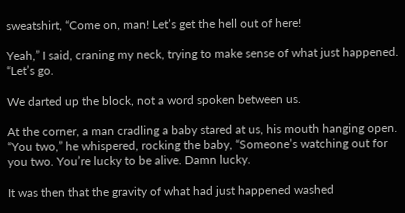sweatshirt, “Come on, man! Let’s get the hell out of here!

Yeah,” I said, craning my neck, trying to make sense of what just happened. “Let’s go.

We darted up the block, not a word spoken between us.

At the corner, a man cradling a baby stared at us, his mouth hanging open. “You two,” he whispered, rocking the baby, “Someone’s watching out for you two. You’re lucky to be alive. Damn lucky.

It was then that the gravity of what had just happened washed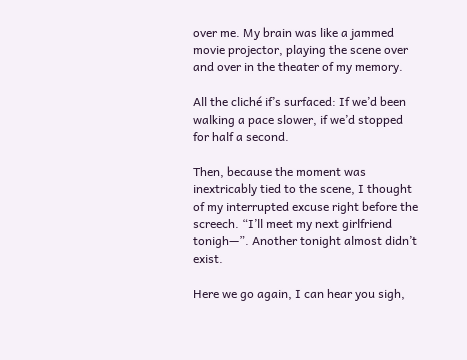over me. My brain was like a jammed movie projector, playing the scene over and over in the theater of my memory.

All the cliché if’s surfaced: If we’d been walking a pace slower, if we’d stopped for half a second.

Then, because the moment was inextricably tied to the scene, I thought of my interrupted excuse right before the screech. “I’ll meet my next girlfriend tonigh—”. Another tonight almost didn’t exist.

Here we go again, I can hear you sigh,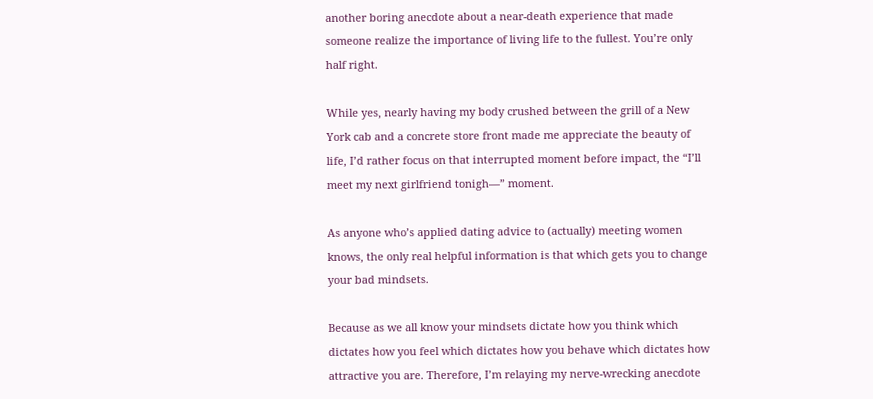another boring anecdote about a near-death experience that made someone realize the importance of living life to the fullest. You’re only half right.

While yes, nearly having my body crushed between the grill of a New York cab and a concrete store front made me appreciate the beauty of life, I’d rather focus on that interrupted moment before impact, the “I’ll meet my next girlfriend tonigh—” moment.

As anyone who’s applied dating advice to (actually) meeting women knows, the only real helpful information is that which gets you to change your bad mindsets.

Because as we all know your mindsets dictate how you think which dictates how you feel which dictates how you behave which dictates how attractive you are. Therefore, I’m relaying my nerve-wrecking anecdote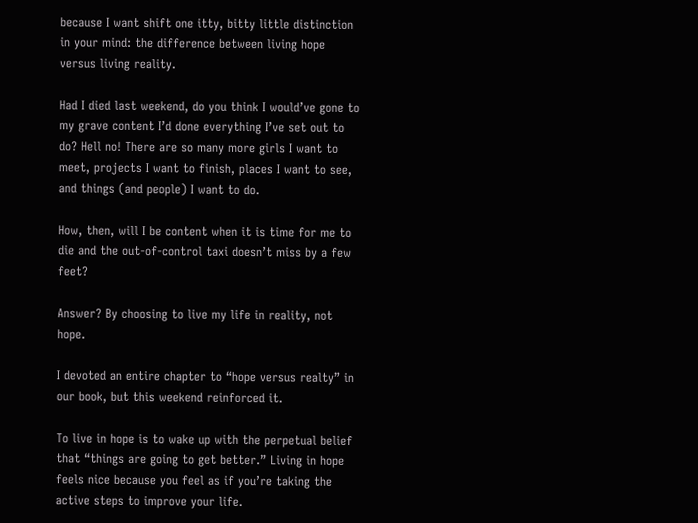because I want shift one itty, bitty little distinction in your mind: the difference between living hope versus living reality.

Had I died last weekend, do you think I would’ve gone to my grave content I’d done everything I’ve set out to do? Hell no! There are so many more girls I want to meet, projects I want to finish, places I want to see, and things (and people) I want to do.

How, then, will I be content when it is time for me to die and the out-of-control taxi doesn’t miss by a few feet?

Answer? By choosing to live my life in reality, not hope.

I devoted an entire chapter to “hope versus realty” in our book, but this weekend reinforced it.

To live in hope is to wake up with the perpetual belief that “things are going to get better.” Living in hope feels nice because you feel as if you’re taking the active steps to improve your life.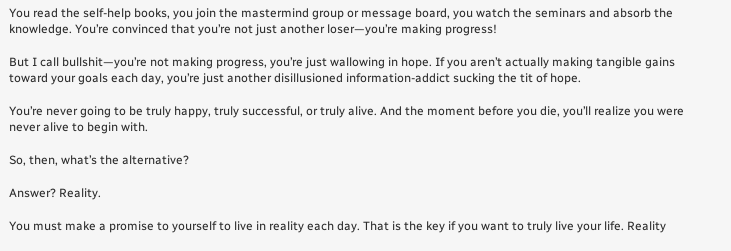You read the self-help books, you join the mastermind group or message board, you watch the seminars and absorb the knowledge. You’re convinced that you’re not just another loser—you’re making progress!

But I call bullshit—you’re not making progress, you’re just wallowing in hope. If you aren’t actually making tangible gains toward your goals each day, you’re just another disillusioned information-addict sucking the tit of hope.

You’re never going to be truly happy, truly successful, or truly alive. And the moment before you die, you’ll realize you were never alive to begin with.

So, then, what’s the alternative?

Answer? Reality.

You must make a promise to yourself to live in reality each day. That is the key if you want to truly live your life. Reality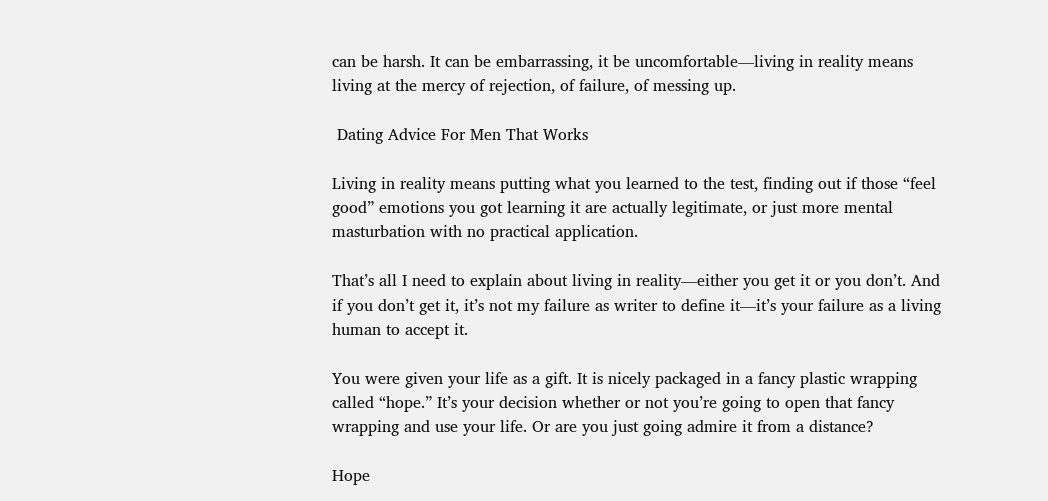can be harsh. It can be embarrassing, it be uncomfortable—living in reality means living at the mercy of rejection, of failure, of messing up.

 Dating Advice For Men That Works

Living in reality means putting what you learned to the test, finding out if those “feel good” emotions you got learning it are actually legitimate, or just more mental masturbation with no practical application.

That’s all I need to explain about living in reality—either you get it or you don’t. And if you don’t get it, it’s not my failure as writer to define it—it’s your failure as a living human to accept it.

You were given your life as a gift. It is nicely packaged in a fancy plastic wrapping called “hope.” It’s your decision whether or not you’re going to open that fancy wrapping and use your life. Or are you just going admire it from a distance?

Hope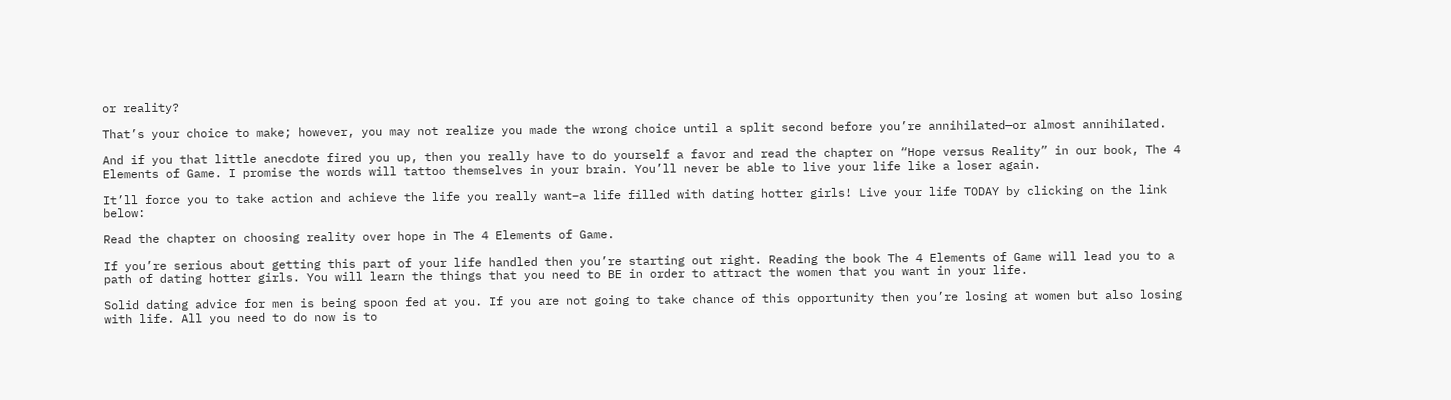or reality?

That’s your choice to make; however, you may not realize you made the wrong choice until a split second before you’re annihilated—or almost annihilated.

And if you that little anecdote fired you up, then you really have to do yourself a favor and read the chapter on “Hope versus Reality” in our book, The 4 Elements of Game. I promise the words will tattoo themselves in your brain. You’ll never be able to live your life like a loser again.

It’ll force you to take action and achieve the life you really want–a life filled with dating hotter girls! Live your life TODAY by clicking on the link below:

Read the chapter on choosing reality over hope in The 4 Elements of Game.

If you’re serious about getting this part of your life handled then you’re starting out right. Reading the book The 4 Elements of Game will lead you to a path of dating hotter girls. You will learn the things that you need to BE in order to attract the women that you want in your life.

Solid dating advice for men is being spoon fed at you. If you are not going to take chance of this opportunity then you’re losing at women but also losing with life. All you need to do now is to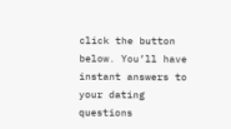click the button below. You’ll have instant answers to your dating questions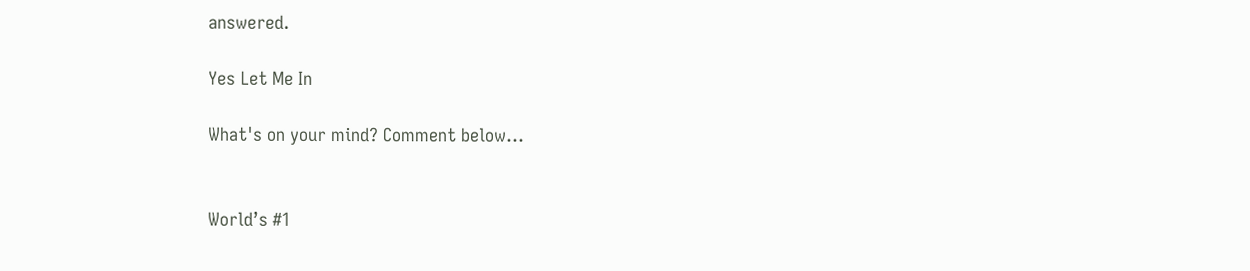answered.

Yes Let Me In

What's on your mind? Comment below...


World’s #1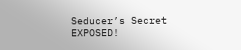Seducer’s Secret EXPOSED!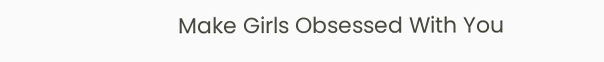Make Girls Obsessed With You